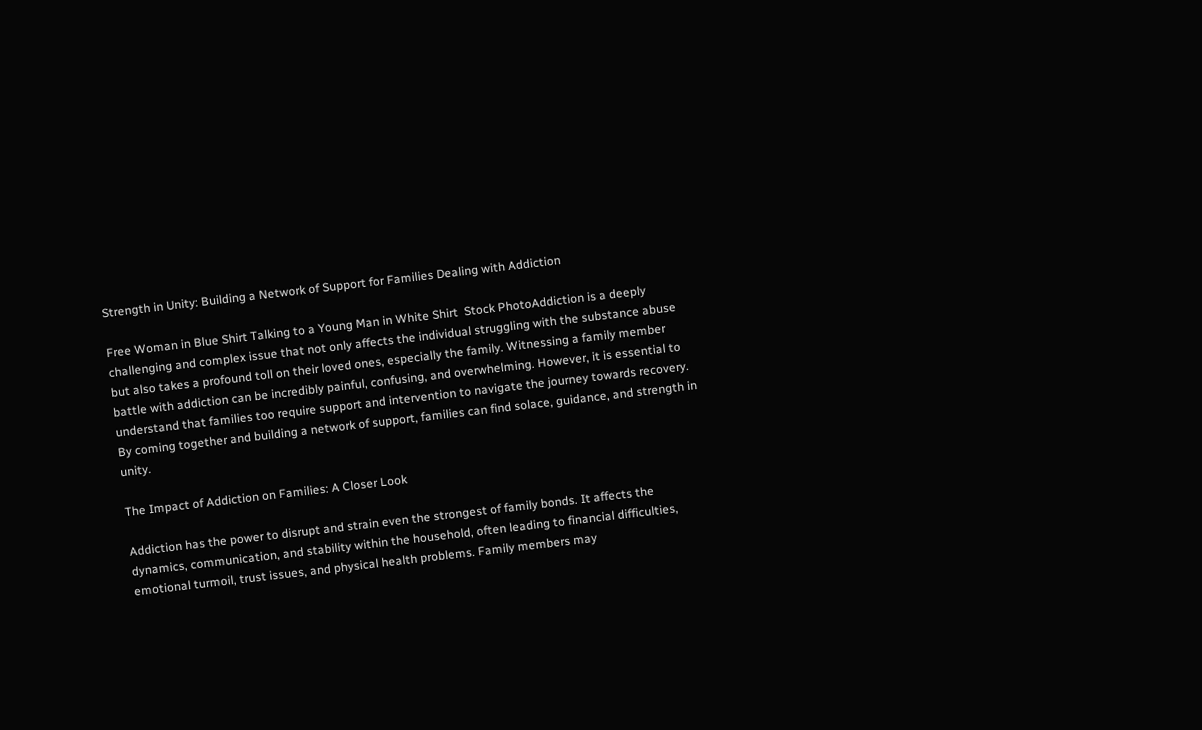Strength in Unity: Building a Network of Support for Families Dealing with Addiction

Free Woman in Blue Shirt Talking to a Young Man in White Shirt  Stock PhotoAddiction is a deeply challenging and complex issue that not only affects the individual struggling with the substance abuse but also takes a profound toll on their loved ones, especially the family. Witnessing a family member battle with addiction can be incredibly painful, confusing, and overwhelming. However, it is essential to understand that families too require support and intervention to navigate the journey towards recovery. By coming together and building a network of support, families can find solace, guidance, and strength in unity.

The Impact of Addiction on Families: A Closer Look

Addiction has the power to disrupt and strain even the strongest of family bonds. It affects the dynamics, communication, and stability within the household, often leading to financial difficulties, emotional turmoil, trust issues, and physical health problems. Family members may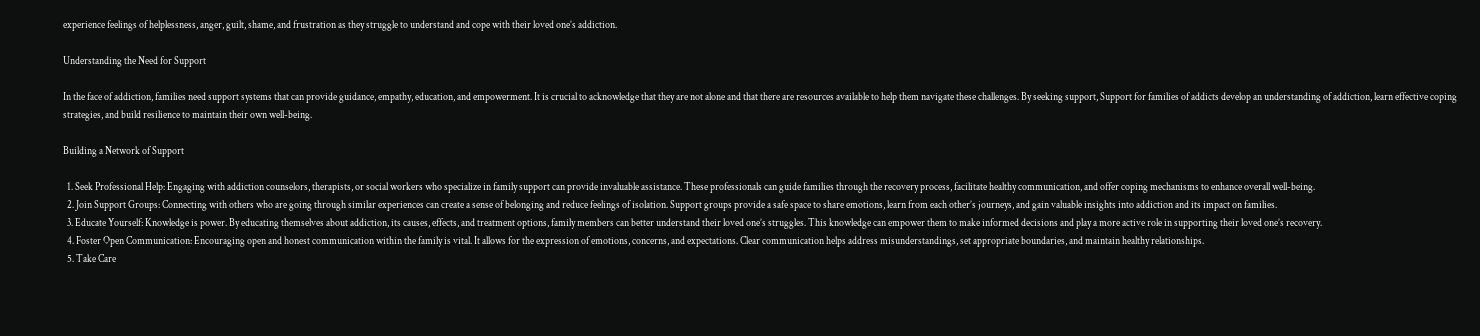experience feelings of helplessness, anger, guilt, shame, and frustration as they struggle to understand and cope with their loved one’s addiction.

Understanding the Need for Support

In the face of addiction, families need support systems that can provide guidance, empathy, education, and empowerment. It is crucial to acknowledge that they are not alone and that there are resources available to help them navigate these challenges. By seeking support, Support for families of addicts develop an understanding of addiction, learn effective coping strategies, and build resilience to maintain their own well-being.

Building a Network of Support

  1. Seek Professional Help: Engaging with addiction counselors, therapists, or social workers who specialize in family support can provide invaluable assistance. These professionals can guide families through the recovery process, facilitate healthy communication, and offer coping mechanisms to enhance overall well-being.
  2. Join Support Groups: Connecting with others who are going through similar experiences can create a sense of belonging and reduce feelings of isolation. Support groups provide a safe space to share emotions, learn from each other’s journeys, and gain valuable insights into addiction and its impact on families.
  3. Educate Yourself: Knowledge is power. By educating themselves about addiction, its causes, effects, and treatment options, family members can better understand their loved one’s struggles. This knowledge can empower them to make informed decisions and play a more active role in supporting their loved one’s recovery.
  4. Foster Open Communication: Encouraging open and honest communication within the family is vital. It allows for the expression of emotions, concerns, and expectations. Clear communication helps address misunderstandings, set appropriate boundaries, and maintain healthy relationships.
  5. Take Care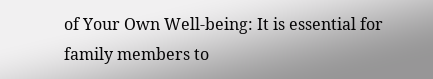of Your Own Well-being: It is essential for family members to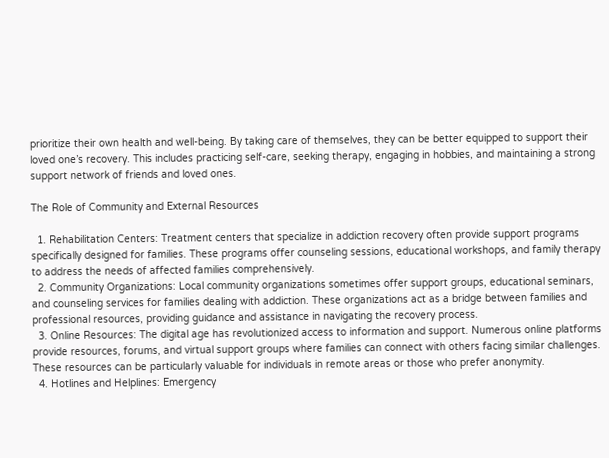prioritize their own health and well-being. By taking care of themselves, they can be better equipped to support their loved one’s recovery. This includes practicing self-care, seeking therapy, engaging in hobbies, and maintaining a strong support network of friends and loved ones.

The Role of Community and External Resources

  1. Rehabilitation Centers: Treatment centers that specialize in addiction recovery often provide support programs specifically designed for families. These programs offer counseling sessions, educational workshops, and family therapy to address the needs of affected families comprehensively.
  2. Community Organizations: Local community organizations sometimes offer support groups, educational seminars, and counseling services for families dealing with addiction. These organizations act as a bridge between families and professional resources, providing guidance and assistance in navigating the recovery process.
  3. Online Resources: The digital age has revolutionized access to information and support. Numerous online platforms provide resources, forums, and virtual support groups where families can connect with others facing similar challenges. These resources can be particularly valuable for individuals in remote areas or those who prefer anonymity.
  4. Hotlines and Helplines: Emergency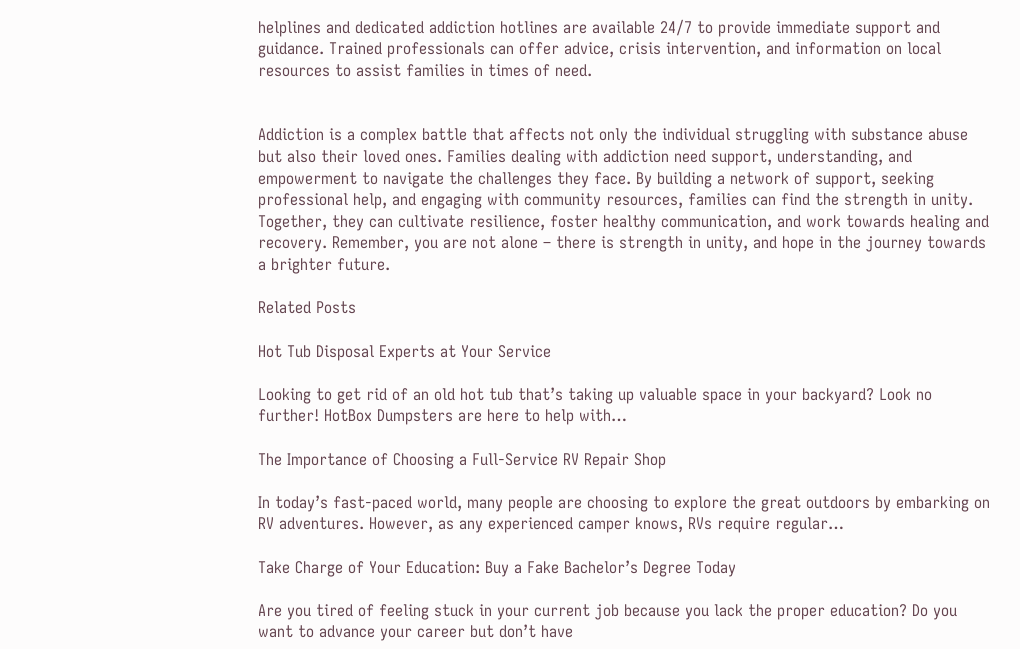helplines and dedicated addiction hotlines are available 24/7 to provide immediate support and guidance. Trained professionals can offer advice, crisis intervention, and information on local resources to assist families in times of need.


Addiction is a complex battle that affects not only the individual struggling with substance abuse but also their loved ones. Families dealing with addiction need support, understanding, and empowerment to navigate the challenges they face. By building a network of support, seeking professional help, and engaging with community resources, families can find the strength in unity. Together, they can cultivate resilience, foster healthy communication, and work towards healing and recovery. Remember, you are not alone – there is strength in unity, and hope in the journey towards a brighter future.

Related Posts

Hot Tub Disposal Experts at Your Service

Looking to get rid of an old hot tub that’s taking up valuable space in your backyard? Look no further! HotBox Dumpsters are here to help with…

The Importance of Choosing a Full-Service RV Repair Shop

In today’s fast-paced world, many people are choosing to explore the great outdoors by embarking on RV adventures. However, as any experienced camper knows, RVs require regular…

Take Charge of Your Education: Buy a Fake Bachelor’s Degree Today

Are you tired of feeling stuck in your current job because you lack the proper education? Do you want to advance your career but don’t have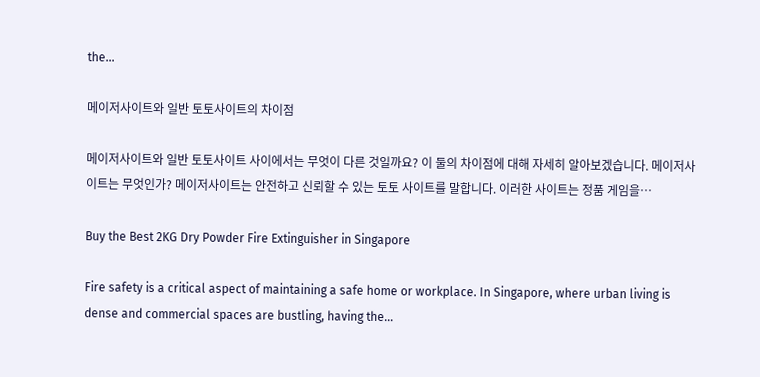the…

메이저사이트와 일반 토토사이트의 차이점

메이저사이트와 일반 토토사이트 사이에서는 무엇이 다른 것일까요? 이 둘의 차이점에 대해 자세히 알아보겠습니다. 메이저사이트는 무엇인가? 메이저사이트는 안전하고 신뢰할 수 있는 토토 사이트를 말합니다. 이러한 사이트는 정품 게임을…

Buy the Best 2KG Dry Powder Fire Extinguisher in Singapore

Fire safety is a critical aspect of maintaining a safe home or workplace. In Singapore, where urban living is dense and commercial spaces are bustling, having the…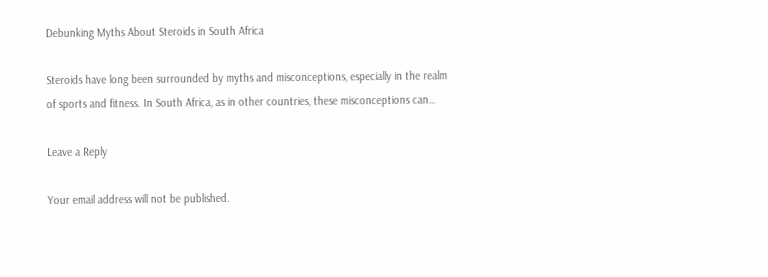Debunking Myths About Steroids in South Africa

Steroids have long been surrounded by myths and misconceptions, especially in the realm of sports and fitness. In South Africa, as in other countries, these misconceptions can…

Leave a Reply

Your email address will not be published.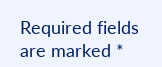Required fields are marked *